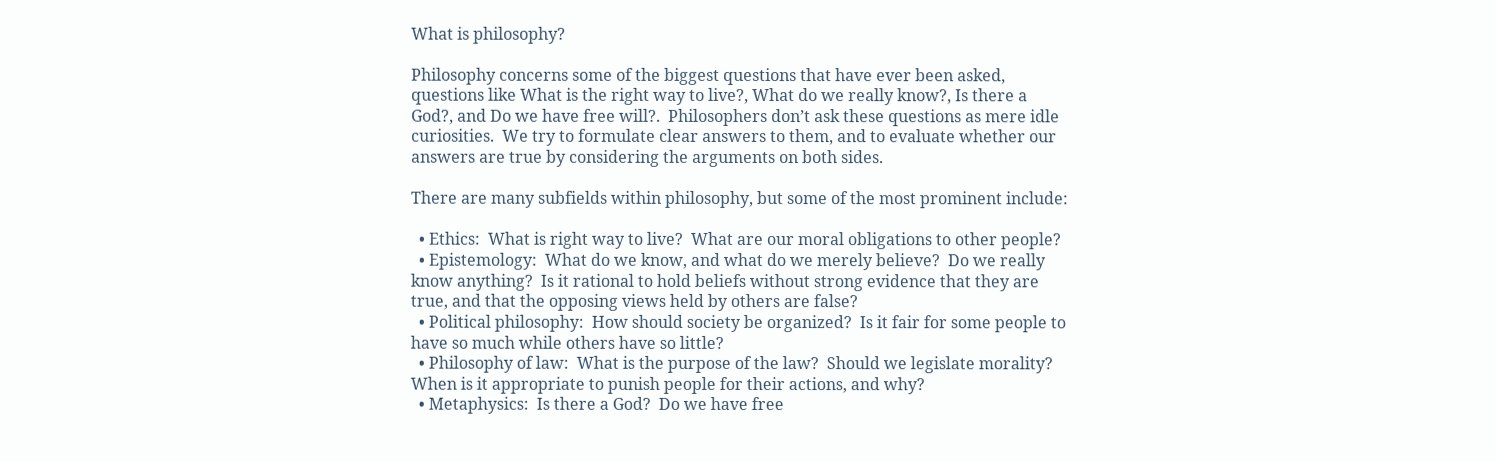What is philosophy?

Philosophy concerns some of the biggest questions that have ever been asked, questions like What is the right way to live?, What do we really know?, Is there a God?, and Do we have free will?.  Philosophers don’t ask these questions as mere idle curiosities.  We try to formulate clear answers to them, and to evaluate whether our answers are true by considering the arguments on both sides.

There are many subfields within philosophy, but some of the most prominent include:

  • Ethics:  What is right way to live?  What are our moral obligations to other people?
  • Epistemology:  What do we know, and what do we merely believe?  Do we really know anything?  Is it rational to hold beliefs without strong evidence that they are true, and that the opposing views held by others are false?
  • Political philosophy:  How should society be organized?  Is it fair for some people to have so much while others have so little?
  • Philosophy of law:  What is the purpose of the law?  Should we legislate morality?  When is it appropriate to punish people for their actions, and why?
  • Metaphysics:  Is there a God?  Do we have free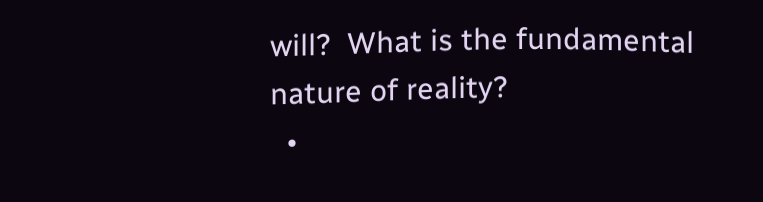will?  What is the fundamental nature of reality?
  •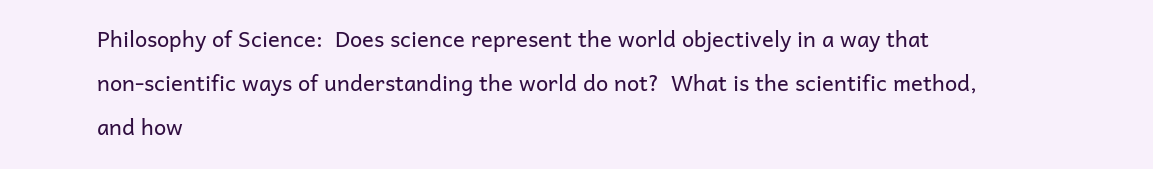Philosophy of Science:  Does science represent the world objectively in a way that non-scientific ways of understanding the world do not?  What is the scientific method, and how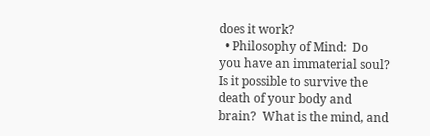does it work?
  • Philosophy of Mind:  Do you have an immaterial soul?  Is it possible to survive the death of your body and brain?  What is the mind, and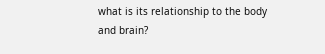what is its relationship to the body and brain?